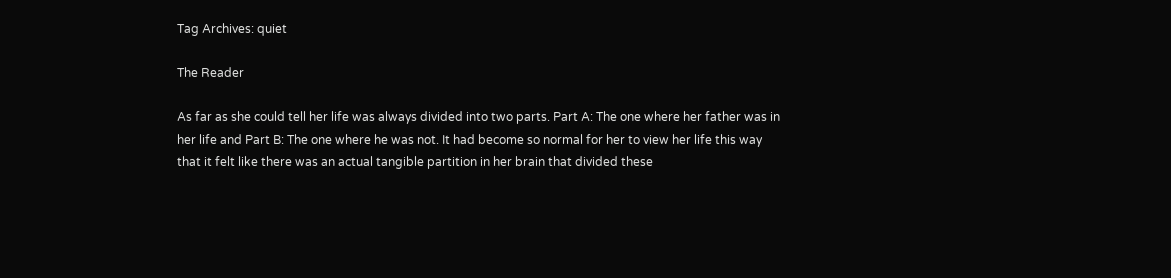Tag Archives: quiet

The Reader

As far as she could tell her life was always divided into two parts. Part A: The one where her father was in her life and Part B: The one where he was not. It had become so normal for her to view her life this way that it felt like there was an actual tangible partition in her brain that divided these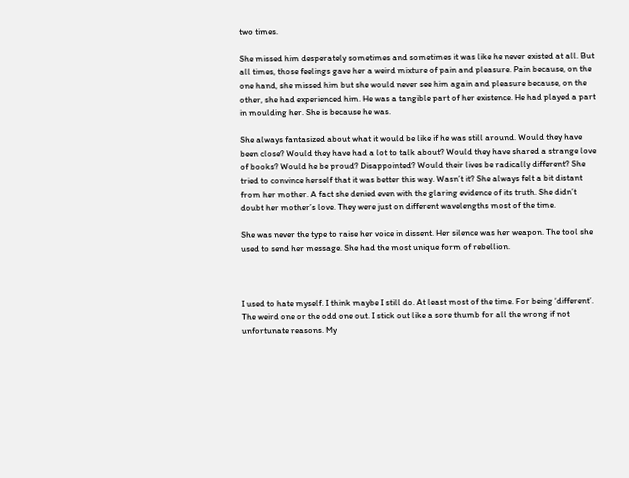two times.

She missed him desperately sometimes and sometimes it was like he never existed at all. But all times, those feelings gave her a weird mixture of pain and pleasure. Pain because, on the one hand, she missed him but she would never see him again and pleasure because, on the other, she had experienced him. He was a tangible part of her existence. He had played a part in moulding her. She is because he was.

She always fantasized about what it would be like if he was still around. Would they have been close? Would they have had a lot to talk about? Would they have shared a strange love of books? Would he be proud? Disappointed? Would their lives be radically different? She tried to convince herself that it was better this way. Wasn’t it? She always felt a bit distant from her mother. A fact she denied even with the glaring evidence of its truth. She didn’t doubt her mother’s love. They were just on different wavelengths most of the time.

She was never the type to raise her voice in dissent. Her silence was her weapon. The tool she used to send her message. She had the most unique form of rebellion.



I used to hate myself. I think maybe I still do. At least most of the time. For being ‘different’. The weird one or the odd one out. I stick out like a sore thumb for all the wrong if not unfortunate reasons. My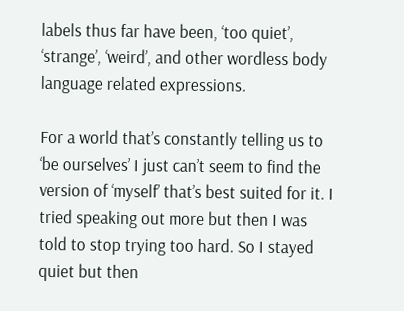labels thus far have been, ‘too quiet’, ‘strange’, ‘weird’, and other wordless body language related expressions.

For a world that’s constantly telling us to ‘be ourselves’ I just can’t seem to find the version of ‘myself’ that’s best suited for it. I tried speaking out more but then I was told to stop trying too hard. So I stayed quiet but then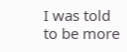I was told to be more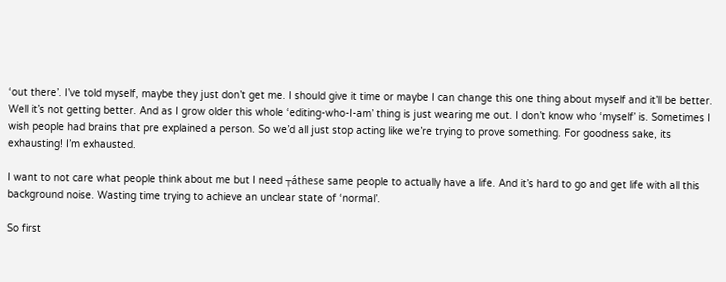‘out there’. I’ve told myself, maybe they just don’t get me. I should give it time or maybe I can change this one thing about myself and it’ll be better. Well it’s not getting better. And as I grow older this whole ‘editing-who-I-am’ thing is just wearing me out. I don’t know who ‘myself’ is. Sometimes I wish people had brains that pre explained a person. So we’d all just stop acting like we’re trying to prove something. For goodness sake, its exhausting! I’m exhausted.

I want to not care what people think about me but I need ┬áthese same people to actually have a life. And it’s hard to go and get life with all this background noise. Wasting time trying to achieve an unclear state of ‘normal’.

So first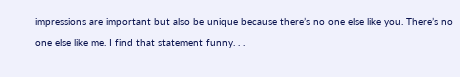impressions are important but also be unique because there’s no one else like you. There’s no one else like me. I find that statement funny. . .